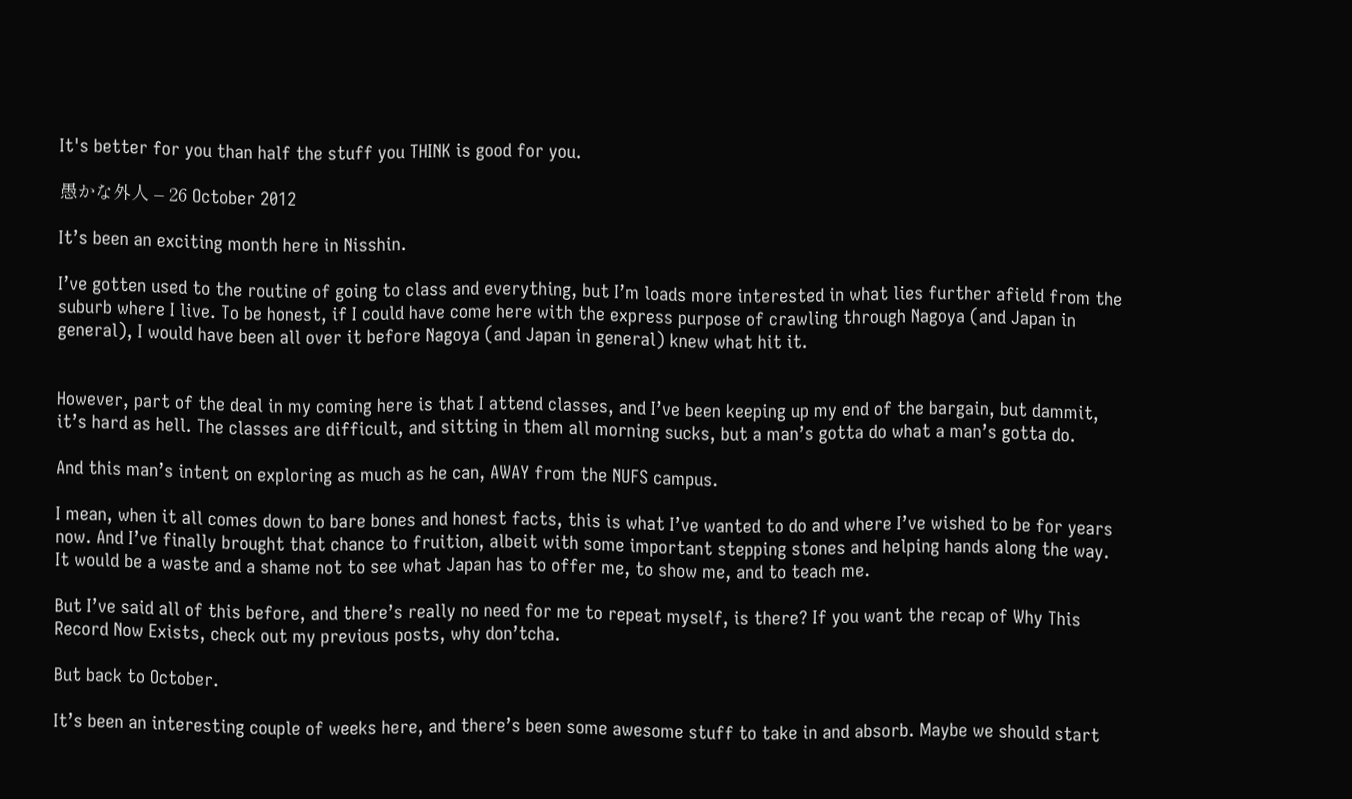It's better for you than half the stuff you THINK is good for you.

愚かな外人 – 26 October 2012

It’s been an exciting month here in Nisshin.

I’ve gotten used to the routine of going to class and everything, but I’m loads more interested in what lies further afield from the suburb where I live. To be honest, if I could have come here with the express purpose of crawling through Nagoya (and Japan in general), I would have been all over it before Nagoya (and Japan in general) knew what hit it.


However, part of the deal in my coming here is that I attend classes, and I’ve been keeping up my end of the bargain, but dammit, it’s hard as hell. The classes are difficult, and sitting in them all morning sucks, but a man’s gotta do what a man’s gotta do.

And this man’s intent on exploring as much as he can, AWAY from the NUFS campus.

I mean, when it all comes down to bare bones and honest facts, this is what I’ve wanted to do and where I’ve wished to be for years now. And I’ve finally brought that chance to fruition, albeit with some important stepping stones and helping hands along the way. It would be a waste and a shame not to see what Japan has to offer me, to show me, and to teach me.

But I’ve said all of this before, and there’s really no need for me to repeat myself, is there? If you want the recap of Why This Record Now Exists, check out my previous posts, why don’tcha.

But back to October.

It’s been an interesting couple of weeks here, and there’s been some awesome stuff to take in and absorb. Maybe we should start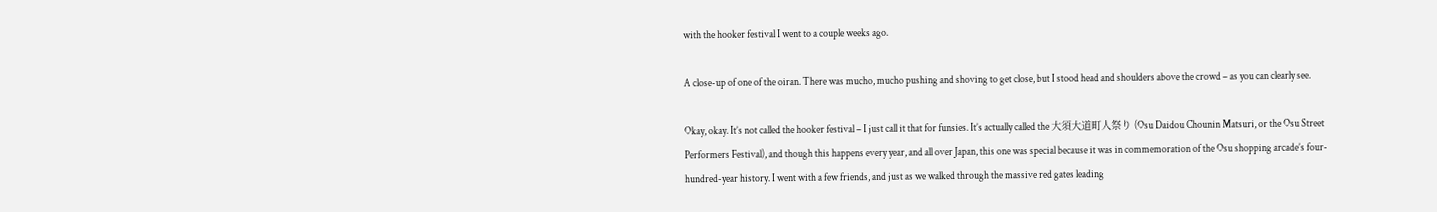with the hooker festival I went to a couple weeks ago.

A close-up of one of the oiran. There was mucho, mucho pushing and shoving to get close, but I stood head and shoulders above the crowd – as you can clearly see.

Okay, okay. It’s not called the hooker festival – I just call it that for funsies. It’s actually called the 大須大道町人祭り (Osu Daidou Chounin Matsuri, or the Osu Street Performers Festival), and though this happens every year, and all over Japan, this one was special because it was in commemoration of the Osu shopping arcade’s four-hundred-year history. I went with a few friends, and just as we walked through the massive red gates leading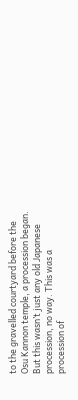to the gravelled courtyard before the Osu Kannon temple, a procession began. But this wasn’t just any old Japanese procession, no way. This was a procession of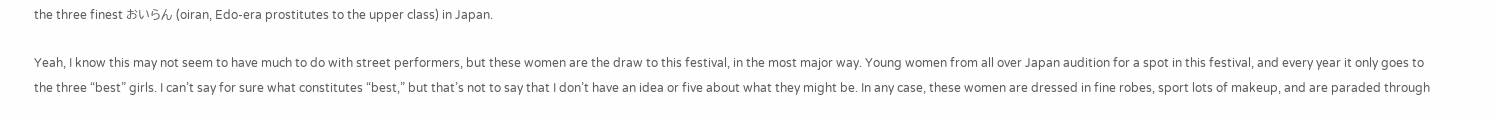the three finest おいらん (oiran, Edo-era prostitutes to the upper class) in Japan.

Yeah, I know this may not seem to have much to do with street performers, but these women are the draw to this festival, in the most major way. Young women from all over Japan audition for a spot in this festival, and every year it only goes to the three “best” girls. I can’t say for sure what constitutes “best,” but that’s not to say that I don’t have an idea or five about what they might be. In any case, these women are dressed in fine robes, sport lots of makeup, and are paraded through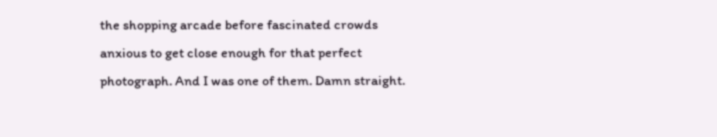the shopping arcade before fascinated crowds anxious to get close enough for that perfect photograph. And I was one of them. Damn straight.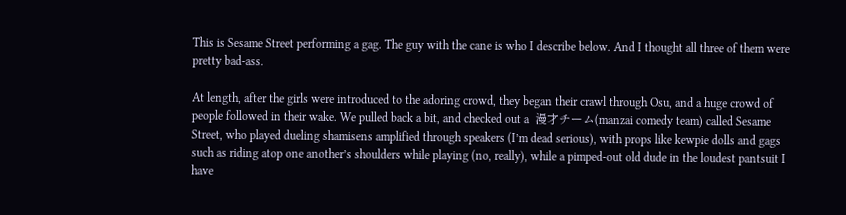This is Sesame Street performing a gag. The guy with the cane is who I describe below. And I thought all three of them were pretty bad-ass.

At length, after the girls were introduced to the adoring crowd, they began their crawl through Osu, and a huge crowd of people followed in their wake. We pulled back a bit, and checked out a  漫才チーム(manzai comedy team) called Sesame Street, who played dueling shamisens amplified through speakers (I’m dead serious), with props like kewpie dolls and gags such as riding atop one another’s shoulders while playing (no, really), while a pimped-out old dude in the loudest pantsuit I have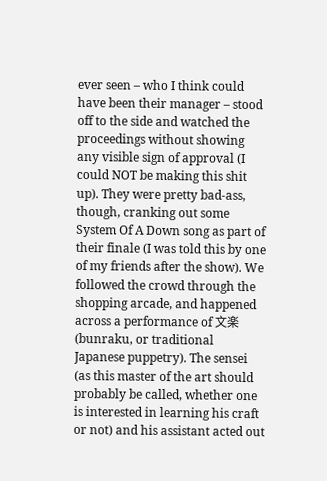ever seen – who I think could have been their manager – stood off to the side and watched the proceedings without showing any visible sign of approval (I could NOT be making this shit up). They were pretty bad-ass, though, cranking out some System Of A Down song as part of their finale (I was told this by one of my friends after the show). We followed the crowd through the shopping arcade, and happened across a performance of 文楽 (bunraku, or traditional Japanese puppetry). The sensei (as this master of the art should probably be called, whether one is interested in learning his craft or not) and his assistant acted out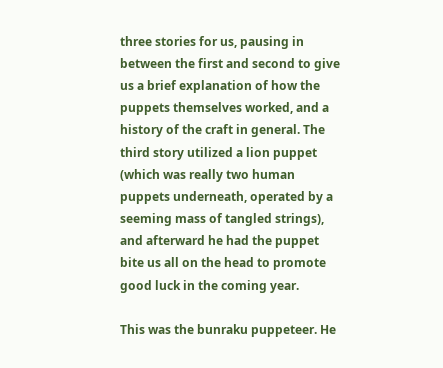three stories for us, pausing in between the first and second to give us a brief explanation of how the puppets themselves worked, and a history of the craft in general. The third story utilized a lion puppet (which was really two human puppets underneath, operated by a seeming mass of tangled strings), and afterward he had the puppet bite us all on the head to promote good luck in the coming year.

This was the bunraku puppeteer. He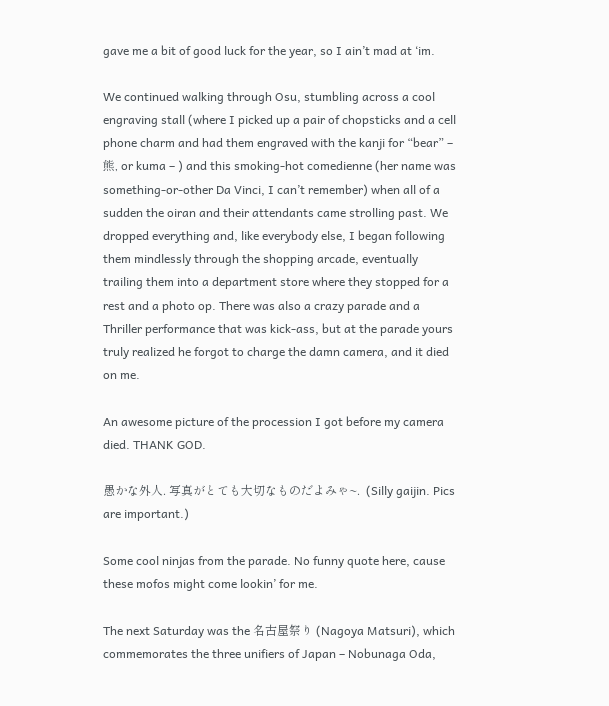gave me a bit of good luck for the year, so I ain’t mad at ‘im.

We continued walking through Osu, stumbling across a cool engraving stall (where I picked up a pair of chopsticks and a cell phone charm and had them engraved with the kanji for “bear” – 熊, or kuma – ) and this smoking-hot comedienne (her name was something-or-other Da Vinci, I can’t remember) when all of a sudden the oiran and their attendants came strolling past. We dropped everything and, like everybody else, I began following them mindlessly through the shopping arcade, eventually trailing them into a department store where they stopped for a rest and a photo op. There was also a crazy parade and a Thriller performance that was kick-ass, but at the parade yours truly realized he forgot to charge the damn camera, and it died on me.

An awesome picture of the procession I got before my camera died. THANK GOD.

愚かな外人. 写真がとても大切なものだよみゃ~.  (Silly gaijin. Pics are important.)

Some cool ninjas from the parade. No funny quote here, cause these mofos might come lookin’ for me.

The next Saturday was the 名古屋祭り (Nagoya Matsuri), which commemorates the three unifiers of Japan – Nobunaga Oda,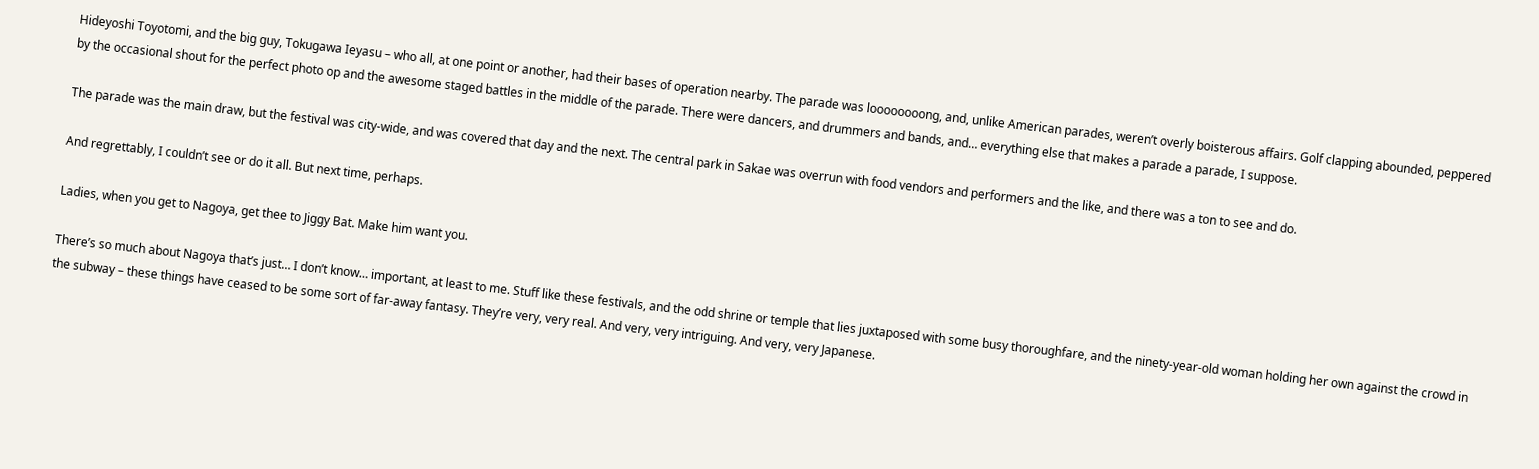Hideyoshi Toyotomi, and the big guy, Tokugawa Ieyasu – who all, at one point or another, had their bases of operation nearby. The parade was loooooooong, and, unlike American parades, weren’t overly boisterous affairs. Golf clapping abounded, peppered by the occasional shout for the perfect photo op and the awesome staged battles in the middle of the parade. There were dancers, and drummers and bands, and… everything else that makes a parade a parade, I suppose.

The parade was the main draw, but the festival was city-wide, and was covered that day and the next. The central park in Sakae was overrun with food vendors and performers and the like, and there was a ton to see and do.

And regrettably, I couldn’t see or do it all. But next time, perhaps.

Ladies, when you get to Nagoya, get thee to Jiggy Bat. Make him want you.

There’s so much about Nagoya that’s just… I don’t know… important, at least to me. Stuff like these festivals, and the odd shrine or temple that lies juxtaposed with some busy thoroughfare, and the ninety-year-old woman holding her own against the crowd in the subway – these things have ceased to be some sort of far-away fantasy. They’re very, very real. And very, very intriguing. And very, very Japanese.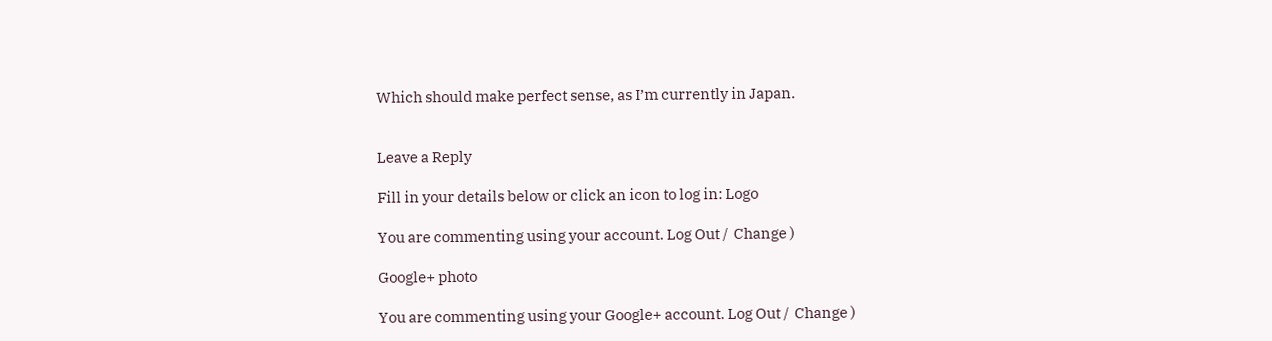Which should make perfect sense, as I’m currently in Japan.


Leave a Reply

Fill in your details below or click an icon to log in: Logo

You are commenting using your account. Log Out /  Change )

Google+ photo

You are commenting using your Google+ account. Log Out /  Change )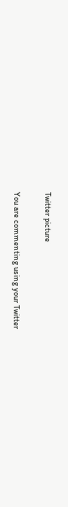Twitter picture

You are commenting using your Twitter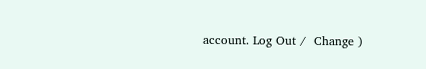account. Log Out /  Change )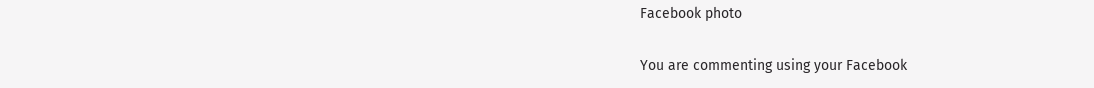Facebook photo

You are commenting using your Facebook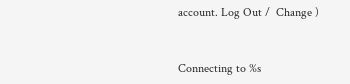account. Log Out /  Change )


Connecting to %s